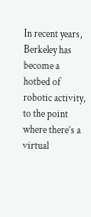In recent years, Berkeley has become a hotbed of robotic activity, to the point where there’s a virtual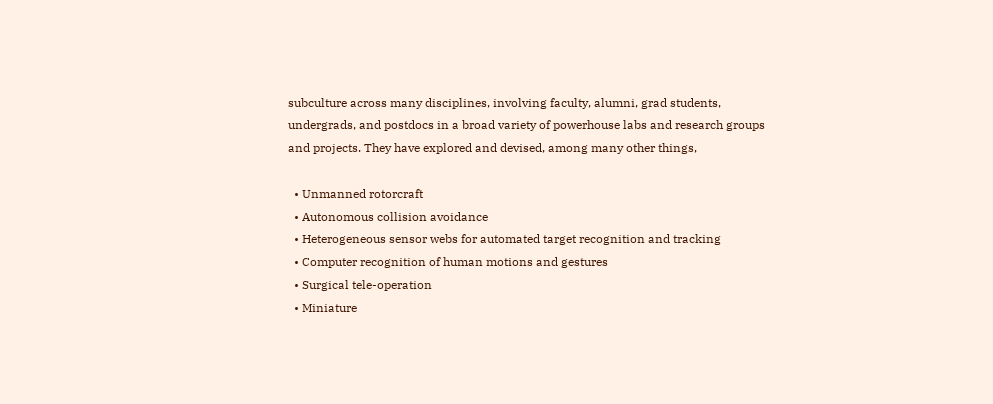subculture across many disciplines, involving faculty, alumni, grad students, undergrads, and postdocs in a broad variety of powerhouse labs and research groups and projects. They have explored and devised, among many other things,

  • Unmanned rotorcraft
  • Autonomous collision avoidance
  • Heterogeneous sensor webs for automated target recognition and tracking
  • Computer recognition of human motions and gestures
  • Surgical tele-operation
  • Miniature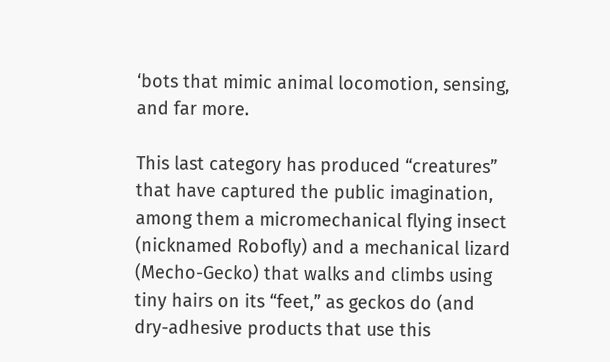‘bots that mimic animal locomotion, sensing, and far more.

This last category has produced “creatures” that have captured the public imagination, among them a micromechanical flying insect (nicknamed Robofly) and a mechanical lizard (Mecho-Gecko) that walks and climbs using tiny hairs on its “feet,” as geckos do (and dry-adhesive products that use this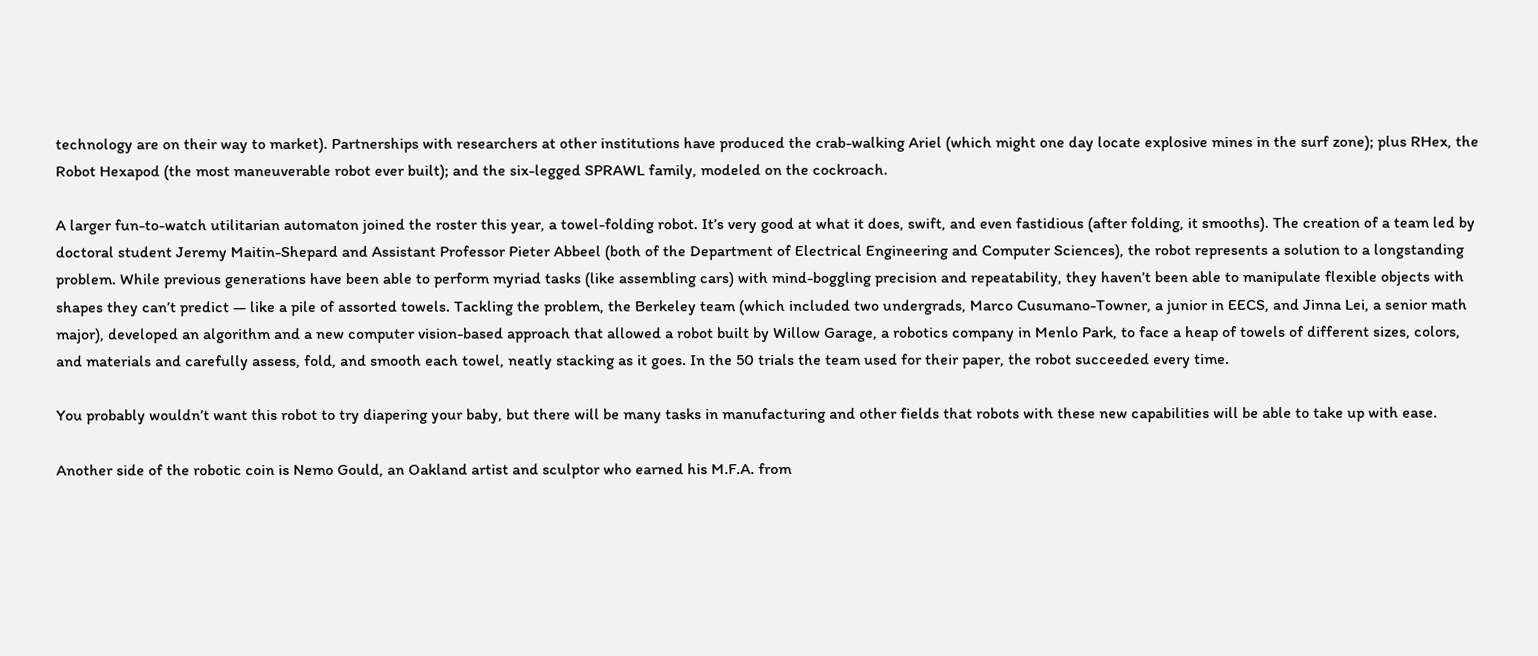technology are on their way to market). Partnerships with researchers at other institutions have produced the crab-walking Ariel (which might one day locate explosive mines in the surf zone); plus RHex, the Robot Hexapod (the most maneuverable robot ever built); and the six-legged SPRAWL family, modeled on the cockroach.

A larger fun-to-watch utilitarian automaton joined the roster this year, a towel-folding robot. It’s very good at what it does, swift, and even fastidious (after folding, it smooths). The creation of a team led by doctoral student Jeremy Maitin-Shepard and Assistant Professor Pieter Abbeel (both of the Department of Electrical Engineering and Computer Sciences), the robot represents a solution to a longstanding problem. While previous generations have been able to perform myriad tasks (like assembling cars) with mind-boggling precision and repeatability, they haven’t been able to manipulate flexible objects with shapes they can’t predict — like a pile of assorted towels. Tackling the problem, the Berkeley team (which included two undergrads, Marco Cusumano-Towner, a junior in EECS, and Jinna Lei, a senior math major), developed an algorithm and a new computer vision-based approach that allowed a robot built by Willow Garage, a robotics company in Menlo Park, to face a heap of towels of different sizes, colors, and materials and carefully assess, fold, and smooth each towel, neatly stacking as it goes. In the 50 trials the team used for their paper, the robot succeeded every time.

You probably wouldn’t want this robot to try diapering your baby, but there will be many tasks in manufacturing and other fields that robots with these new capabilities will be able to take up with ease.

Another side of the robotic coin is Nemo Gould, an Oakland artist and sculptor who earned his M.F.A. from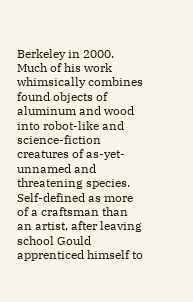Berkeley in 2000. Much of his work whimsically combines found objects of aluminum and wood into robot-like and science-fiction creatures of as-yet-unnamed and threatening species. Self-defined as more of a craftsman than an artist, after leaving school Gould apprenticed himself to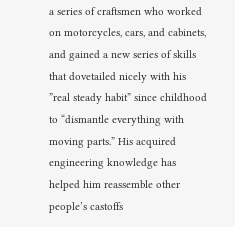a series of craftsmen who worked on motorcycles, cars, and cabinets, and gained a new series of skills that dovetailed nicely with his ”real steady habit” since childhood to “dismantle everything with moving parts.” His acquired engineering knowledge has helped him reassemble other people’s castoffs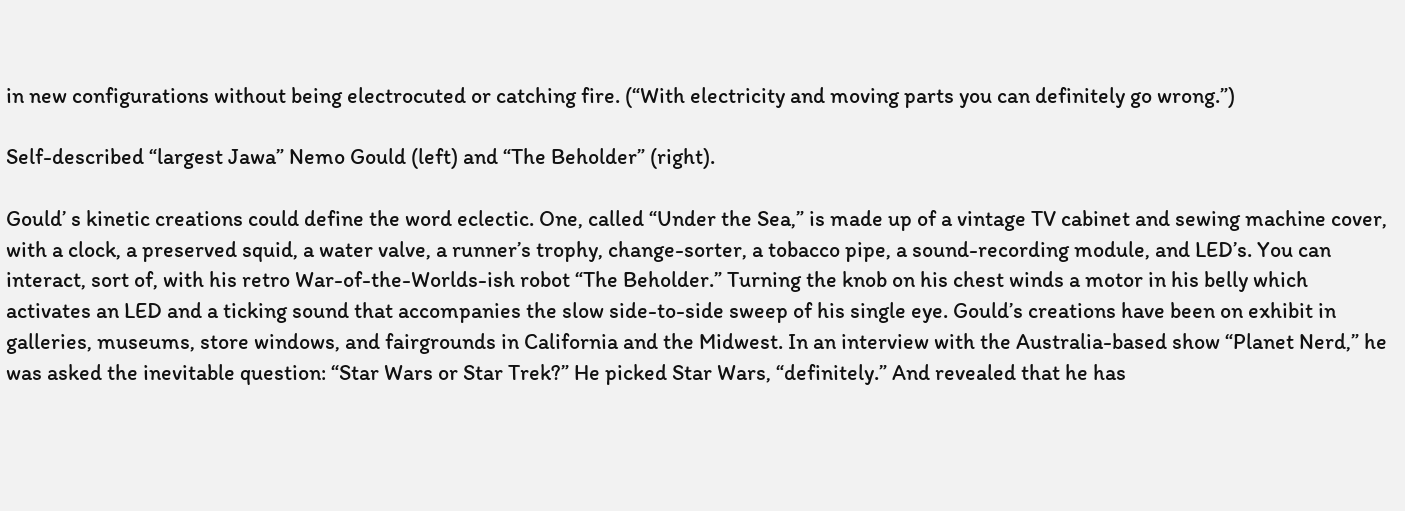in new configurations without being electrocuted or catching fire. (“With electricity and moving parts you can definitely go wrong.”)

Self-described “largest Jawa” Nemo Gould (left) and “The Beholder” (right).

Gould’ s kinetic creations could define the word eclectic. One, called “Under the Sea,” is made up of a vintage TV cabinet and sewing machine cover, with a clock, a preserved squid, a water valve, a runner’s trophy, change-sorter, a tobacco pipe, a sound-recording module, and LED’s. You can interact, sort of, with his retro War-of-the-Worlds-ish robot “The Beholder.” Turning the knob on his chest winds a motor in his belly which activates an LED and a ticking sound that accompanies the slow side-to-side sweep of his single eye. Gould’s creations have been on exhibit in galleries, museums, store windows, and fairgrounds in California and the Midwest. In an interview with the Australia-based show “Planet Nerd,” he was asked the inevitable question: “Star Wars or Star Trek?” He picked Star Wars, “definitely.” And revealed that he has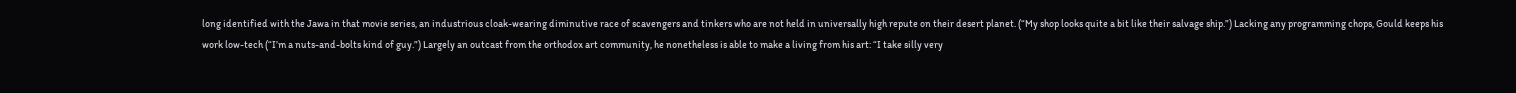long identified with the Jawa in that movie series, an industrious cloak-wearing diminutive race of scavengers and tinkers who are not held in universally high repute on their desert planet. (“My shop looks quite a bit like their salvage ship.”) Lacking any programming chops, Gould keeps his work low-tech (“I’m a nuts-and-bolts kind of guy.”) Largely an outcast from the orthodox art community, he nonetheless is able to make a living from his art: “I take silly very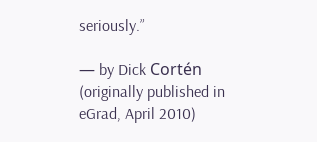seriously.”

— by Dick Cortén (originally published in eGrad, April 2010)